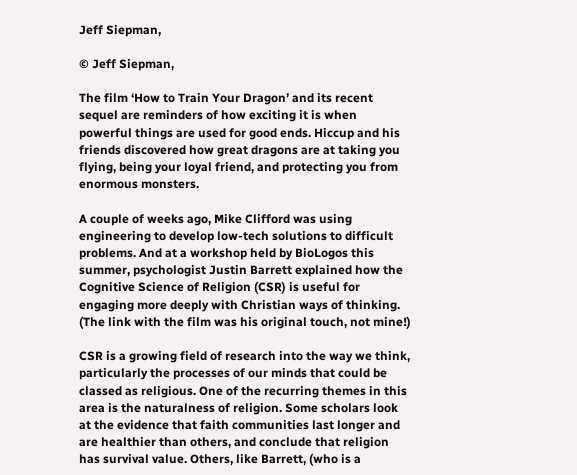Jeff Siepman,

© Jeff Siepman,

The film ‘How to Train Your Dragon’ and its recent sequel are reminders of how exciting it is when powerful things are used for good ends. Hiccup and his friends discovered how great dragons are at taking you flying, being your loyal friend, and protecting you from enormous monsters.

A couple of weeks ago, Mike Clifford was using engineering to develop low-tech solutions to difficult problems. And at a workshop held by BioLogos this summer, psychologist Justin Barrett explained how the Cognitive Science of Religion (CSR) is useful for engaging more deeply with Christian ways of thinking. (The link with the film was his original touch, not mine!)

CSR is a growing field of research into the way we think, particularly the processes of our minds that could be classed as religious. One of the recurring themes in this area is the naturalness of religion. Some scholars look at the evidence that faith communities last longer and are healthier than others, and conclude that religion has survival value. Others, like Barrett, (who is a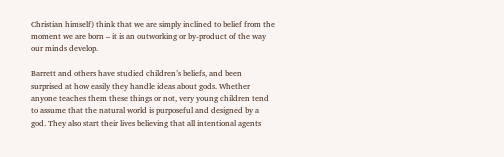Christian himself) think that we are simply inclined to belief from the moment we are born – it is an outworking or by-product of the way our minds develop.

Barrett and others have studied children’s beliefs, and been surprised at how easily they handle ideas about gods. Whether anyone teaches them these things or not, very young children tend to assume that the natural world is purposeful and designed by a god. They also start their lives believing that all intentional agents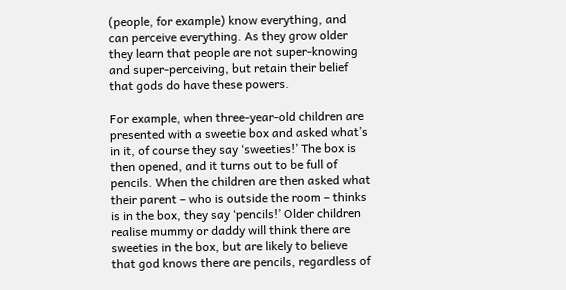(people, for example) know everything, and can perceive everything. As they grow older they learn that people are not super-knowing and super-perceiving, but retain their belief that gods do have these powers.

For example, when three-year-old children are presented with a sweetie box and asked what’s in it, of course they say ‘sweeties!’ The box is then opened, and it turns out to be full of pencils. When the children are then asked what their parent – who is outside the room – thinks is in the box, they say ‘pencils!’ Older children realise mummy or daddy will think there are sweeties in the box, but are likely to believe that god knows there are pencils, regardless of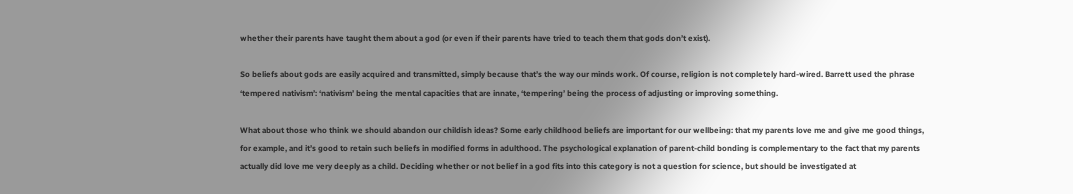whether their parents have taught them about a god (or even if their parents have tried to teach them that gods don’t exist).

So beliefs about gods are easily acquired and transmitted, simply because that’s the way our minds work. Of course, religion is not completely hard-wired. Barrett used the phrase ‘tempered nativism’: ‘nativism’ being the mental capacities that are innate, ‘tempering’ being the process of adjusting or improving something.

What about those who think we should abandon our childish ideas? Some early childhood beliefs are important for our wellbeing: that my parents love me and give me good things, for example, and it’s good to retain such beliefs in modified forms in adulthood. The psychological explanation of parent-child bonding is complementary to the fact that my parents actually did love me very deeply as a child. Deciding whether or not belief in a god fits into this category is not a question for science, but should be investigated at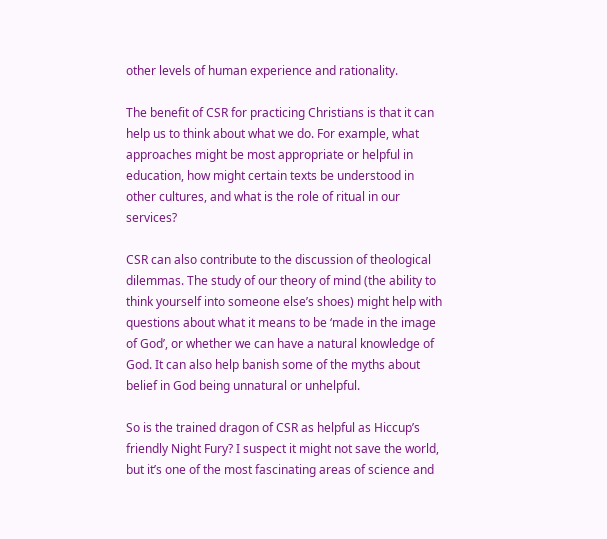other levels of human experience and rationality.

The benefit of CSR for practicing Christians is that it can help us to think about what we do. For example, what approaches might be most appropriate or helpful in education, how might certain texts be understood in other cultures, and what is the role of ritual in our services?

CSR can also contribute to the discussion of theological dilemmas. The study of our theory of mind (the ability to think yourself into someone else’s shoes) might help with questions about what it means to be ‘made in the image of God’, or whether we can have a natural knowledge of God. It can also help banish some of the myths about belief in God being unnatural or unhelpful.

So is the trained dragon of CSR as helpful as Hiccup’s friendly Night Fury? I suspect it might not save the world, but it’s one of the most fascinating areas of science and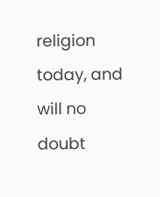religion today, and will no doubt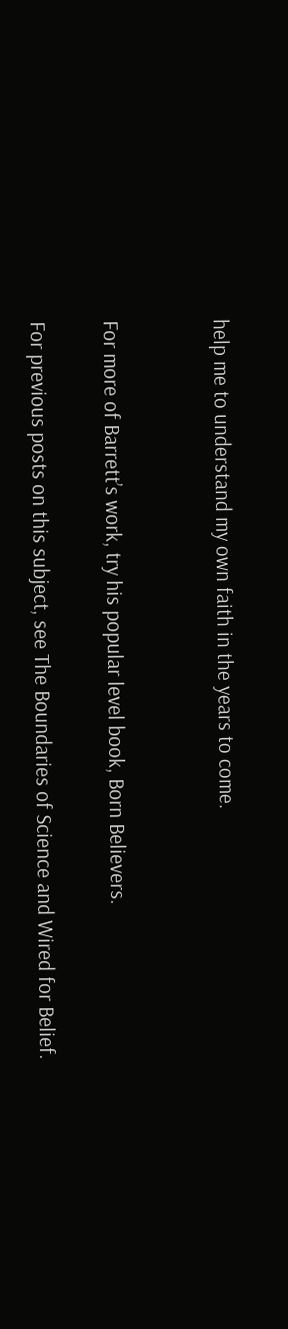help me to understand my own faith in the years to come.


For more of Barrett’s work, try his popular level book, Born Believers.

For previous posts on this subject, see The Boundaries of Science and Wired for Belief.